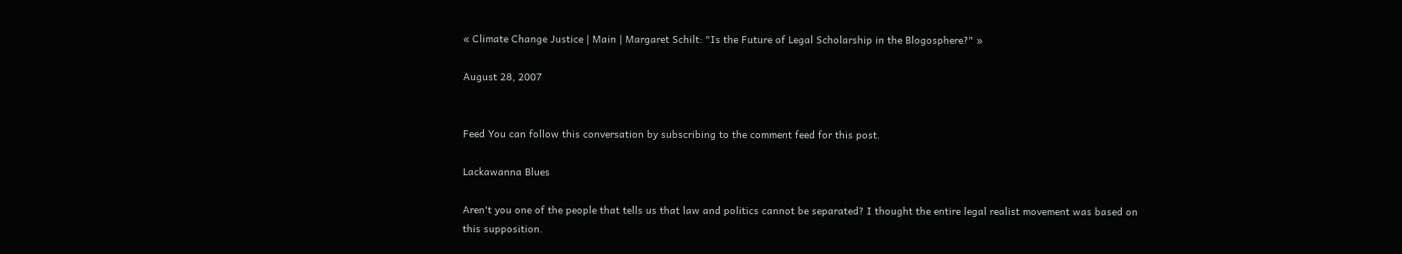« Climate Change Justice | Main | Margaret Schilt: "Is the Future of Legal Scholarship in the Blogosphere?" »

August 28, 2007


Feed You can follow this conversation by subscribing to the comment feed for this post.

Lackawanna Blues

Aren't you one of the people that tells us that law and politics cannot be separated? I thought the entire legal realist movement was based on this supposition.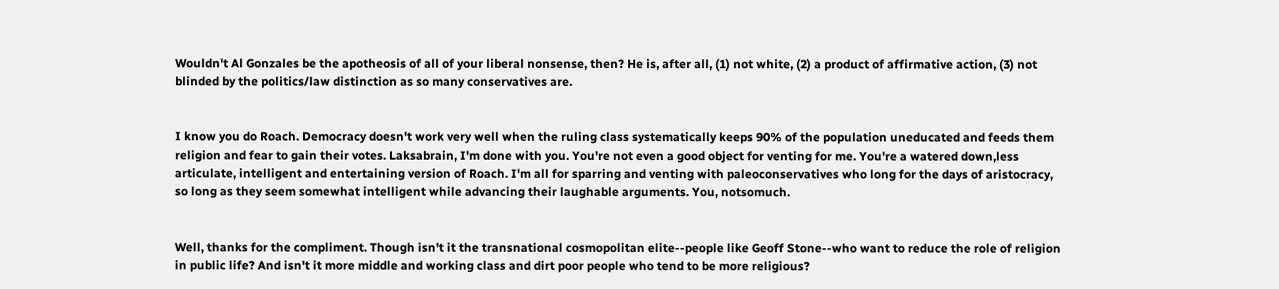Wouldn't Al Gonzales be the apotheosis of all of your liberal nonsense, then? He is, after all, (1) not white, (2) a product of affirmative action, (3) not blinded by the politics/law distinction as so many conservatives are.


I know you do Roach. Democracy doesn't work very well when the ruling class systematically keeps 90% of the population uneducated and feeds them religion and fear to gain their votes. Laksabrain, I'm done with you. You're not even a good object for venting for me. You're a watered down,less articulate, intelligent and entertaining version of Roach. I'm all for sparring and venting with paleoconservatives who long for the days of aristocracy, so long as they seem somewhat intelligent while advancing their laughable arguments. You, notsomuch.


Well, thanks for the compliment. Though isn't it the transnational cosmopolitan elite--people like Geoff Stone--who want to reduce the role of religion in public life? And isn't it more middle and working class and dirt poor people who tend to be more religious?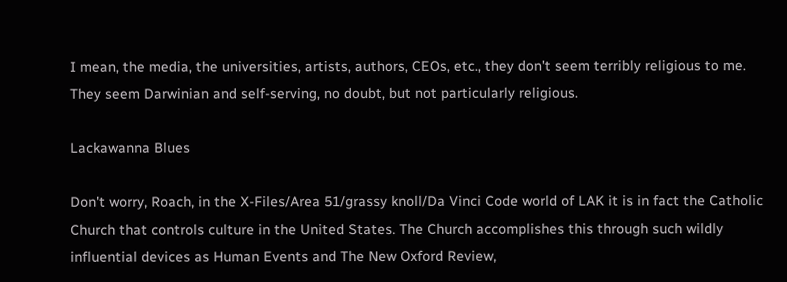I mean, the media, the universities, artists, authors, CEOs, etc., they don't seem terribly religious to me. They seem Darwinian and self-serving, no doubt, but not particularly religious.

Lackawanna Blues

Don't worry, Roach, in the X-Files/Area 51/grassy knoll/Da Vinci Code world of LAK it is in fact the Catholic Church that controls culture in the United States. The Church accomplishes this through such wildly influential devices as Human Events and The New Oxford Review,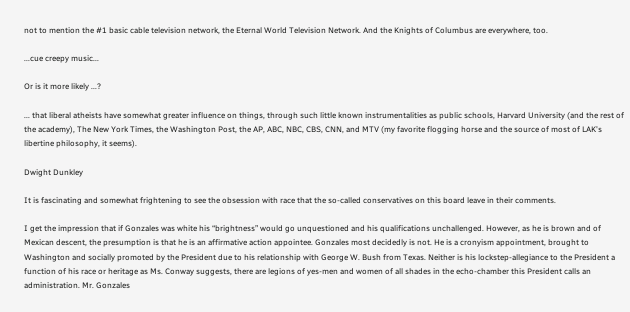not to mention the #1 basic cable television network, the Eternal World Television Network. And the Knights of Columbus are everywhere, too.

...cue creepy music...

Or is it more likely ...?

... that liberal atheists have somewhat greater influence on things, through such little known instrumentalities as public schools, Harvard University (and the rest of the academy), The New York Times, the Washington Post, the AP, ABC, NBC, CBS, CNN, and MTV (my favorite flogging horse and the source of most of LAK's libertine philosophy, it seems).

Dwight Dunkley

It is fascinating and somewhat frightening to see the obsession with race that the so-called conservatives on this board leave in their comments.

I get the impression that if Gonzales was white his “brightness” would go unquestioned and his qualifications unchallenged. However, as he is brown and of Mexican descent, the presumption is that he is an affirmative action appointee. Gonzales most decidedly is not. He is a cronyism appointment, brought to Washington and socially promoted by the President due to his relationship with George W. Bush from Texas. Neither is his lockstep-allegiance to the President a function of his race or heritage as Ms. Conway suggests, there are legions of yes-men and women of all shades in the echo-chamber this President calls an administration. Mr. Gonzales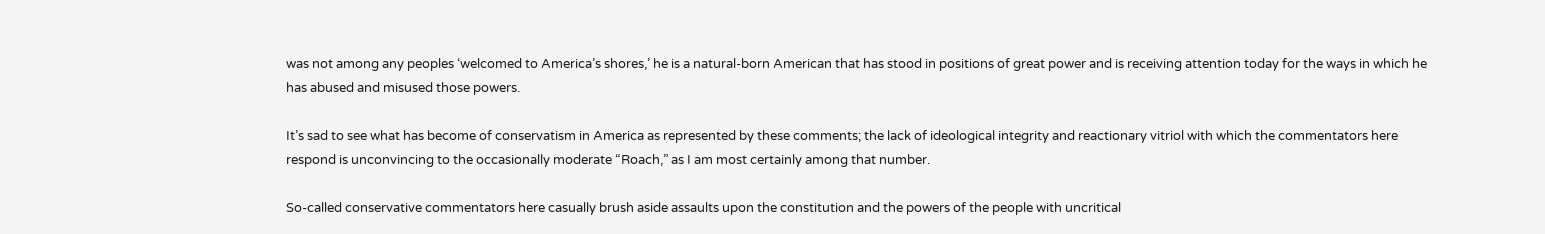was not among any peoples ‘welcomed to America’s shores,’ he is a natural-born American that has stood in positions of great power and is receiving attention today for the ways in which he has abused and misused those powers.

It’s sad to see what has become of conservatism in America as represented by these comments; the lack of ideological integrity and reactionary vitriol with which the commentators here respond is unconvincing to the occasionally moderate “Roach,” as I am most certainly among that number.

So-called conservative commentators here casually brush aside assaults upon the constitution and the powers of the people with uncritical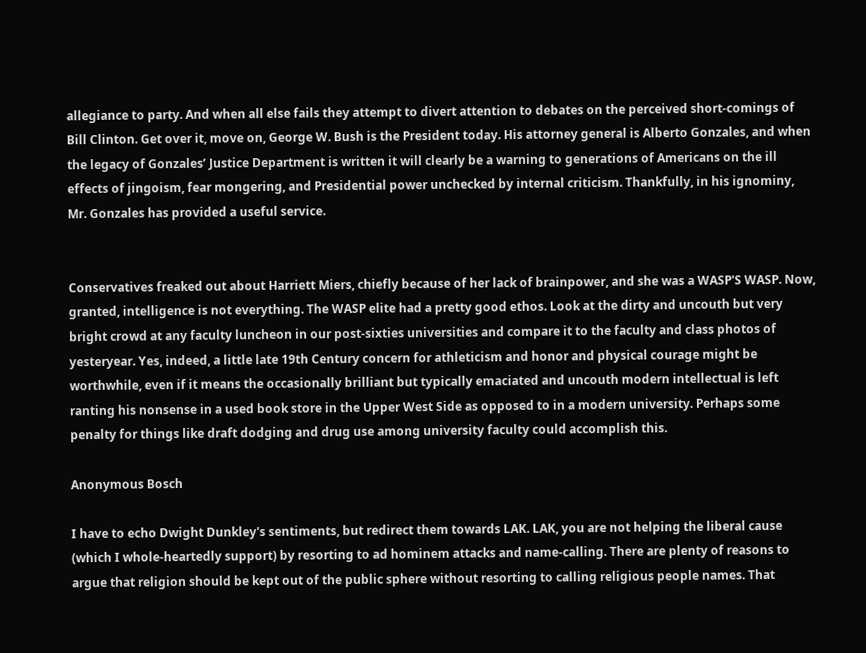allegiance to party. And when all else fails they attempt to divert attention to debates on the perceived short-comings of Bill Clinton. Get over it, move on, George W. Bush is the President today. His attorney general is Alberto Gonzales, and when the legacy of Gonzales’ Justice Department is written it will clearly be a warning to generations of Americans on the ill effects of jingoism, fear mongering, and Presidential power unchecked by internal criticism. Thankfully, in his ignominy, Mr. Gonzales has provided a useful service.


Conservatives freaked out about Harriett Miers, chiefly because of her lack of brainpower, and she was a WASP'S WASP. Now, granted, intelligence is not everything. The WASP elite had a pretty good ethos. Look at the dirty and uncouth but very bright crowd at any faculty luncheon in our post-sixties universities and compare it to the faculty and class photos of yesteryear. Yes, indeed, a little late 19th Century concern for athleticism and honor and physical courage might be worthwhile, even if it means the occasionally brilliant but typically emaciated and uncouth modern intellectual is left ranting his nonsense in a used book store in the Upper West Side as opposed to in a modern university. Perhaps some penalty for things like draft dodging and drug use among university faculty could accomplish this.

Anonymous Bosch

I have to echo Dwight Dunkley's sentiments, but redirect them towards LAK. LAK, you are not helping the liberal cause (which I whole-heartedly support) by resorting to ad hominem attacks and name-calling. There are plenty of reasons to argue that religion should be kept out of the public sphere without resorting to calling religious people names. That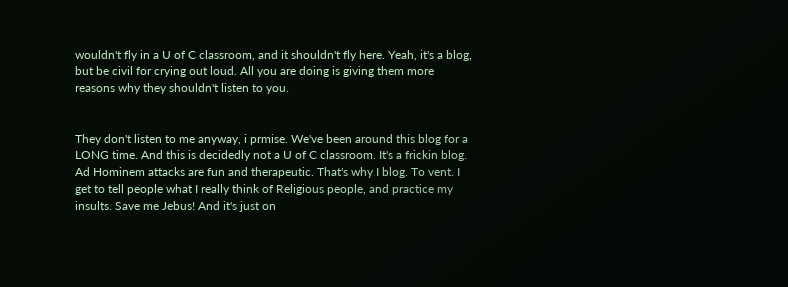wouldn't fly in a U of C classroom, and it shouldn't fly here. Yeah, it's a blog, but be civil for crying out loud. All you are doing is giving them more reasons why they shouldn't listen to you.


They don't listen to me anyway, i prmise. We've been around this blog for a LONG time. And this is decidedly not a U of C classroom. It's a frickin blog. Ad Hominem attacks are fun and therapeutic. That's why I blog. To vent. I get to tell people what I really think of Religious people, and practice my insults. Save me Jebus! And it's just on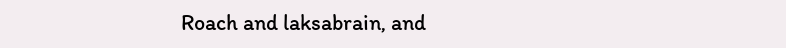Roach and laksabrain, and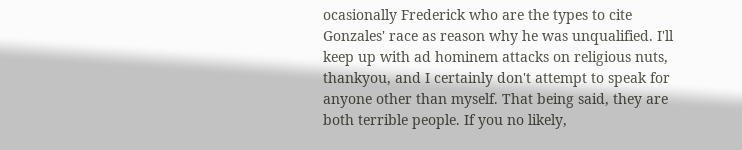ocasionally Frederick who are the types to cite Gonzales' race as reason why he was unqualified. I'll keep up with ad hominem attacks on religious nuts, thankyou, and I certainly don't attempt to speak for anyone other than myself. That being said, they are both terrible people. If you no likely,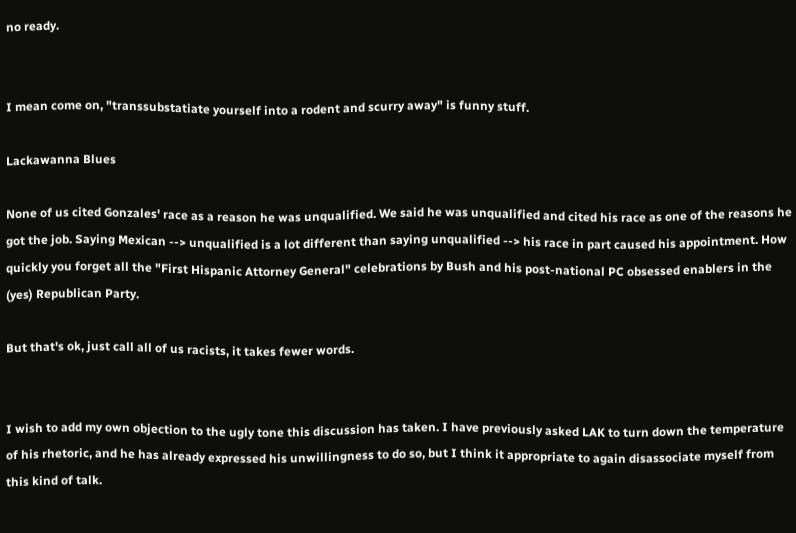no ready.


I mean come on, "transsubstatiate yourself into a rodent and scurry away" is funny stuff.

Lackawanna Blues

None of us cited Gonzales' race as a reason he was unqualified. We said he was unqualified and cited his race as one of the reasons he got the job. Saying Mexican --> unqualified is a lot different than saying unqualified --> his race in part caused his appointment. How quickly you forget all the "First Hispanic Attorney General" celebrations by Bush and his post-national PC obsessed enablers in the (yes) Republican Party.

But that's ok, just call all of us racists, it takes fewer words.


I wish to add my own objection to the ugly tone this discussion has taken. I have previously asked LAK to turn down the temperature of his rhetoric, and he has already expressed his unwillingness to do so, but I think it appropriate to again disassociate myself from this kind of talk.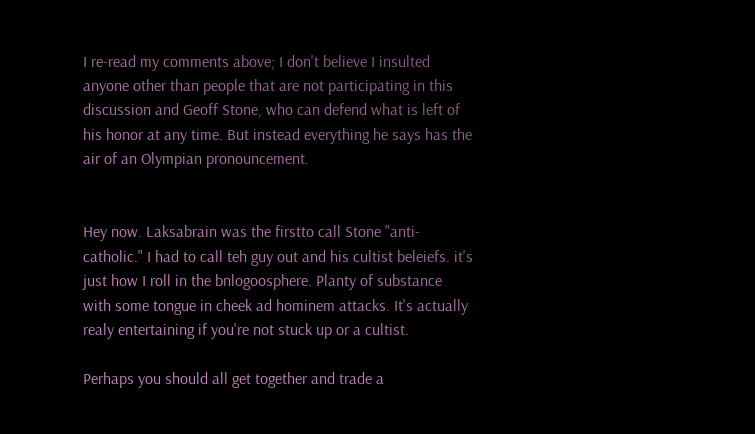I re-read my comments above; I don't believe I insulted anyone other than people that are not participating in this discussion and Geoff Stone, who can defend what is left of his honor at any time. But instead everything he says has the air of an Olympian pronouncement.


Hey now. Laksabrain was the firstto call Stone "anti-catholic." I had to call teh guy out and his cultist beleiefs. it's just how I roll in the bnlogoosphere. Planty of substance with some tongue in cheek ad hominem attacks. It's actually realy entertaining if you're not stuck up or a cultist.

Perhaps you should all get together and trade a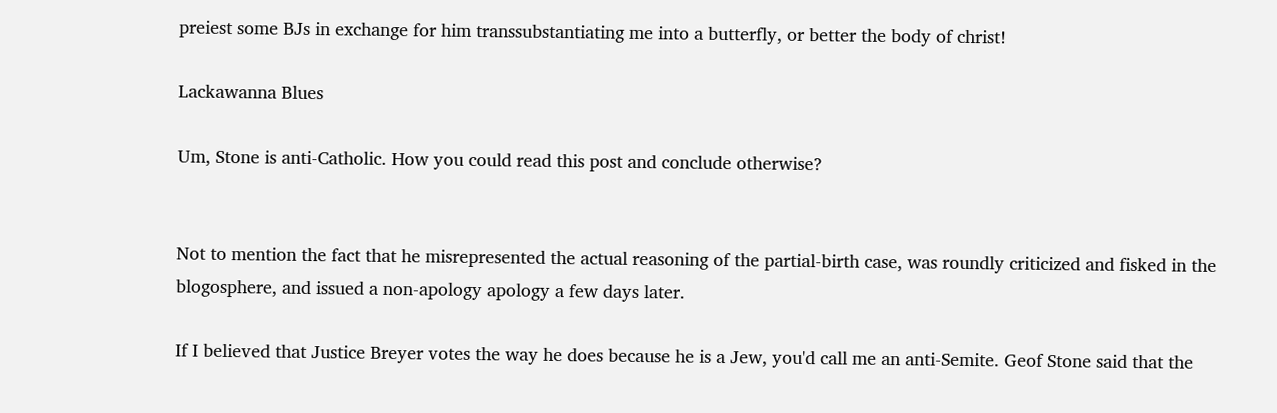preiest some BJs in exchange for him transsubstantiating me into a butterfly, or better the body of christ!

Lackawanna Blues

Um, Stone is anti-Catholic. How you could read this post and conclude otherwise?


Not to mention the fact that he misrepresented the actual reasoning of the partial-birth case, was roundly criticized and fisked in the blogosphere, and issued a non-apology apology a few days later.

If I believed that Justice Breyer votes the way he does because he is a Jew, you'd call me an anti-Semite. Geof Stone said that the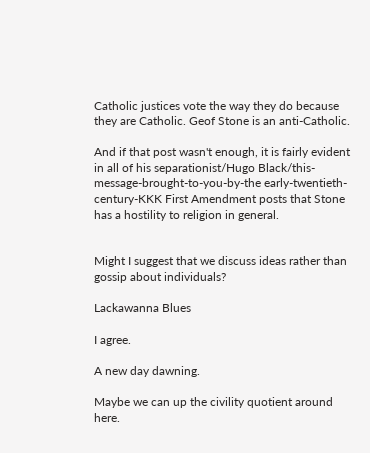Catholic justices vote the way they do because they are Catholic. Geof Stone is an anti-Catholic.

And if that post wasn't enough, it is fairly evident in all of his separationist/Hugo Black/this-message-brought-to-you-by-the early-twentieth-century-KKK First Amendment posts that Stone has a hostility to religion in general.


Might I suggest that we discuss ideas rather than gossip about individuals?

Lackawanna Blues

I agree.

A new day dawning.

Maybe we can up the civility quotient around here.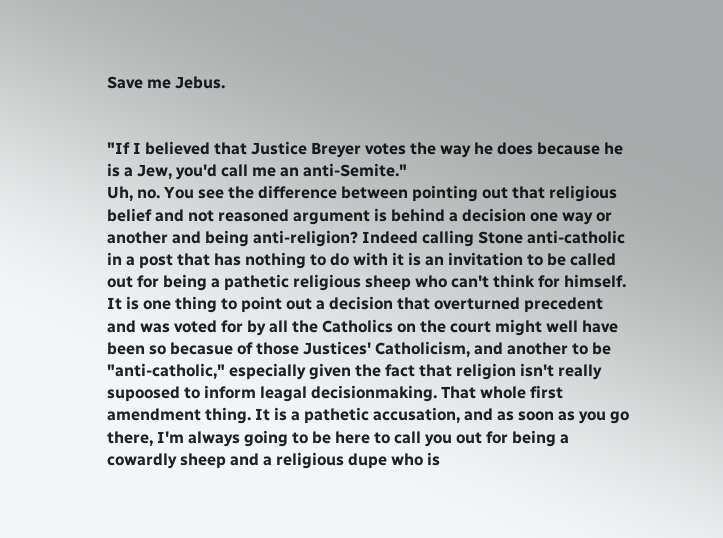Save me Jebus.


"If I believed that Justice Breyer votes the way he does because he is a Jew, you'd call me an anti-Semite."
Uh, no. You see the difference between pointing out that religious belief and not reasoned argument is behind a decision one way or another and being anti-religion? Indeed calling Stone anti-catholic in a post that has nothing to do with it is an invitation to be called out for being a pathetic religious sheep who can't think for himself. It is one thing to point out a decision that overturned precedent and was voted for by all the Catholics on the court might well have been so becasue of those Justices' Catholicism, and another to be "anti-catholic," especially given the fact that religion isn't really supoosed to inform leagal decisionmaking. That whole first amendment thing. It is a pathetic accusation, and as soon as you go there, I'm always going to be here to call you out for being a cowardly sheep and a religious dupe who is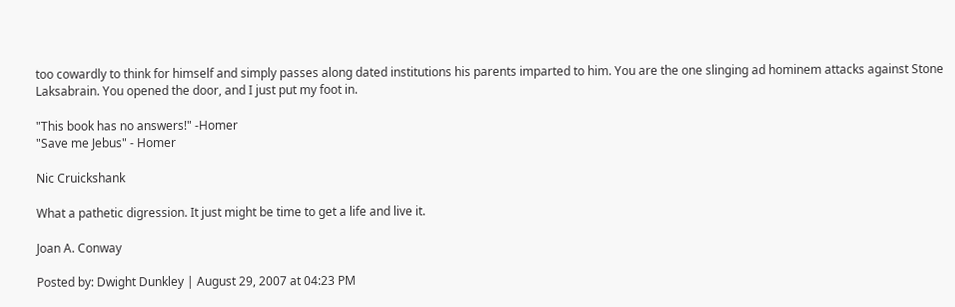too cowardly to think for himself and simply passes along dated institutions his parents imparted to him. You are the one slinging ad hominem attacks against Stone Laksabrain. You opened the door, and I just put my foot in.

"This book has no answers!" -Homer
"Save me Jebus" - Homer

Nic Cruickshank

What a pathetic digression. It just might be time to get a life and live it.

Joan A. Conway

Posted by: Dwight Dunkley | August 29, 2007 at 04:23 PM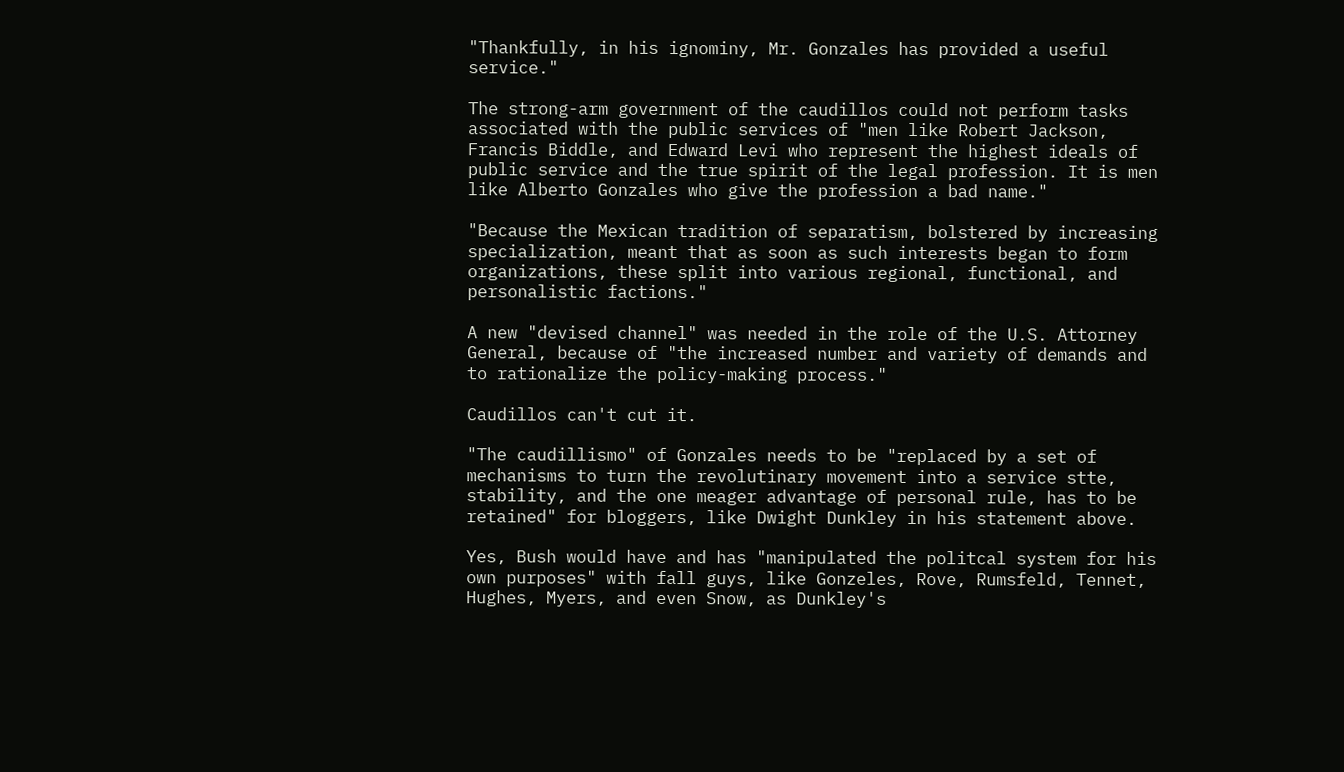"Thankfully, in his ignominy, Mr. Gonzales has provided a useful service."

The strong-arm government of the caudillos could not perform tasks associated with the public services of "men like Robert Jackson, Francis Biddle, and Edward Levi who represent the highest ideals of public service and the true spirit of the legal profession. It is men like Alberto Gonzales who give the profession a bad name."

"Because the Mexican tradition of separatism, bolstered by increasing specialization, meant that as soon as such interests began to form organizations, these split into various regional, functional, and personalistic factions."

A new "devised channel" was needed in the role of the U.S. Attorney General, because of "the increased number and variety of demands and to rationalize the policy-making process."

Caudillos can't cut it.

"The caudillismo" of Gonzales needs to be "replaced by a set of mechanisms to turn the revolutinary movement into a service stte, stability, and the one meager advantage of personal rule, has to be retained" for bloggers, like Dwight Dunkley in his statement above.

Yes, Bush would have and has "manipulated the politcal system for his own purposes" with fall guys, like Gonzeles, Rove, Rumsfeld, Tennet, Hughes, Myers, and even Snow, as Dunkley's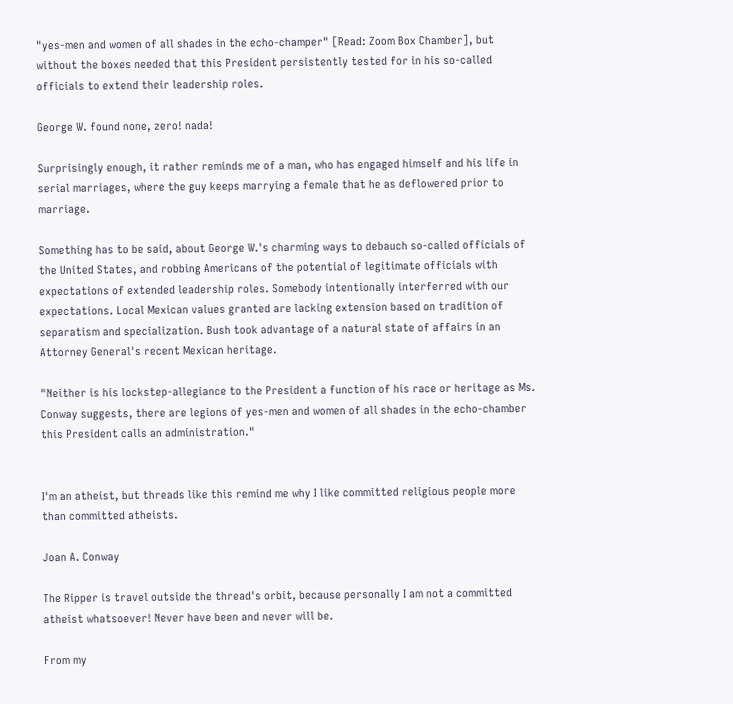"yes-men and women of all shades in the echo-champer" [Read: Zoom Box Chamber], but without the boxes needed that this President persistently tested for in his so-called officials to extend their leadership roles.

George W. found none, zero! nada!

Surprisingly enough, it rather reminds me of a man, who has engaged himself and his life in serial marriages, where the guy keeps marrying a female that he as deflowered prior to marriage.

Something has to be said, about George W.'s charming ways to debauch so-called officials of the United States, and robbing Americans of the potential of legitimate officials with expectations of extended leadership roles. Somebody intentionally interferred with our expectations. Local Mexican values granted are lacking extension based on tradition of separatism and specialization. Bush took advantage of a natural state of affairs in an Attorney General's recent Mexican heritage.

"Neither is his lockstep-allegiance to the President a function of his race or heritage as Ms. Conway suggests, there are legions of yes-men and women of all shades in the echo-chamber this President calls an administration."


I'm an atheist, but threads like this remind me why I like committed religious people more than committed atheists.

Joan A. Conway

The Ripper is travel outside the thread's orbit, because personally I am not a committed atheist whatsoever! Never have been and never will be.

From my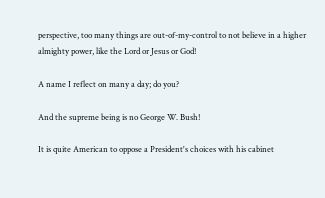perspective, too many things are out-of-my-control to not believe in a higher almighty power, like the Lord or Jesus or God!

A name I reflect on many a day; do you?

And the supreme being is no George W. Bush!

It is quite American to oppose a President's choices with his cabinet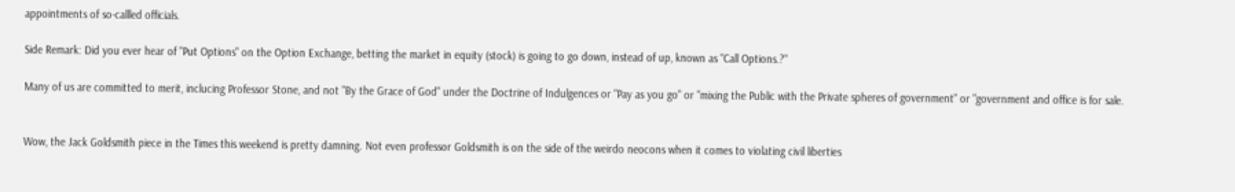appointments of so-callled officials.

Side Remark: Did you ever hear of "Put Options" on the Option Exchange, betting the market in equity (stock) is going to go down, instead of up, known as "Call Options.?"

Many of us are committed to merit, inclucing Professor Stone, and not "By the Grace of God" under the Doctrine of Indulgences or "Pay as you go" or "mixing the Public with the Private spheres of government" or "government and office is for sale.


Wow, the Jack Goldsmith piece in the Times this weekend is pretty damning. Not even professor Goldsmith is on the side of the weirdo neocons when it comes to violating civil liberties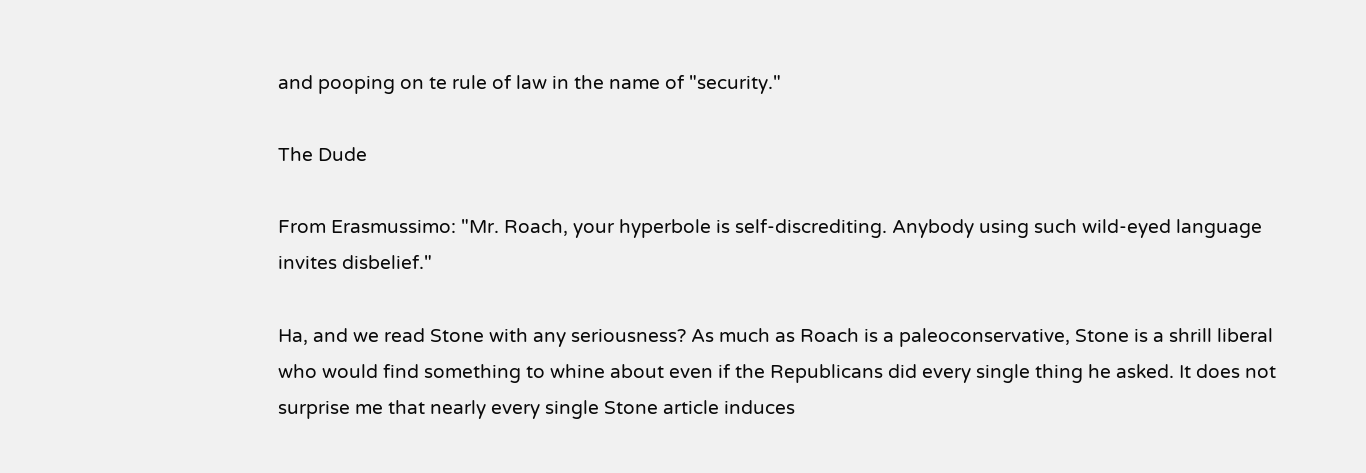and pooping on te rule of law in the name of "security."

The Dude

From Erasmussimo: "Mr. Roach, your hyperbole is self-discrediting. Anybody using such wild-eyed language invites disbelief."

Ha, and we read Stone with any seriousness? As much as Roach is a paleoconservative, Stone is a shrill liberal who would find something to whine about even if the Republicans did every single thing he asked. It does not surprise me that nearly every single Stone article induces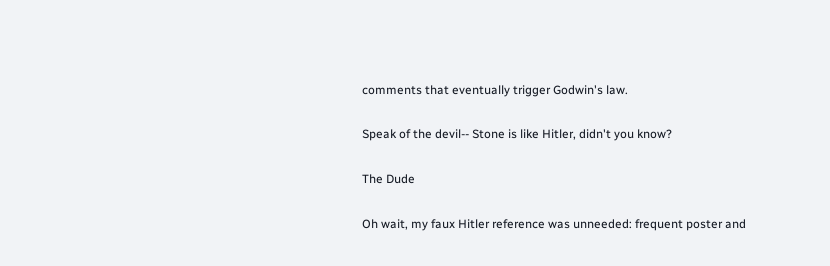comments that eventually trigger Godwin's law.

Speak of the devil-- Stone is like Hitler, didn't you know?

The Dude

Oh wait, my faux Hitler reference was unneeded: frequent poster and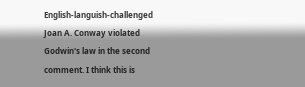English-languish-challenged Joan A. Conway violated Godwin's law in the second comment. I think this is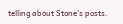telling about Stone's posts.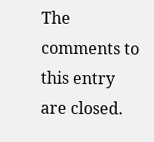The comments to this entry are closed.